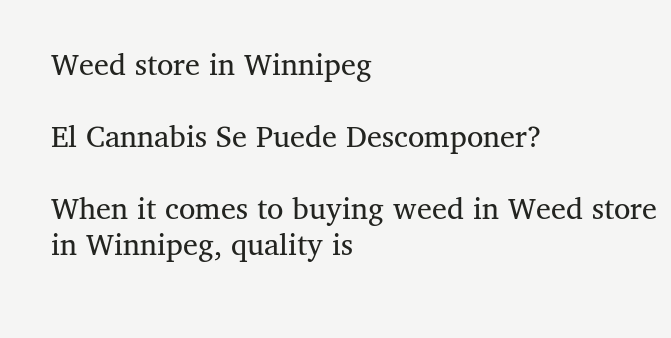Weed store in Winnipeg

El Cannabis Se Puede Descomponer?

When it comes to buying weed in Weed store in Winnipeg, quality is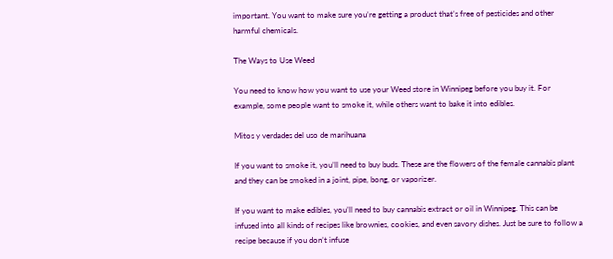important. You want to make sure you’re getting a product that’s free of pesticides and other harmful chemicals.

The Ways to Use Weed

You need to know how you want to use your Weed store in Winnipeg before you buy it. For example, some people want to smoke it, while others want to bake it into edibles.

Mitos y verdades del uso de marihuana

If you want to smoke it, you’ll need to buy buds. These are the flowers of the female cannabis plant and they can be smoked in a joint, pipe, bong, or vaporizer.

If you want to make edibles, you’ll need to buy cannabis extract or oil in Winnipeg. This can be infused into all kinds of recipes like brownies, cookies, and even savory dishes. Just be sure to follow a recipe because if you don’t infuse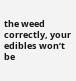the weed correctly, your edibles won’t be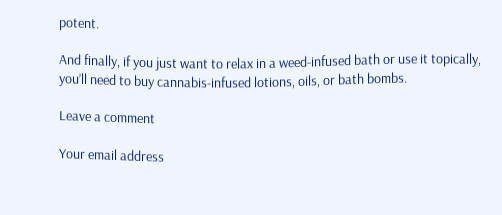potent.

And finally, if you just want to relax in a weed-infused bath or use it topically, you’ll need to buy cannabis-infused lotions, oils, or bath bombs.

Leave a comment

Your email address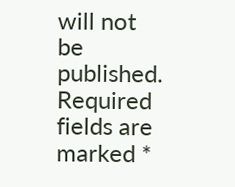will not be published. Required fields are marked *